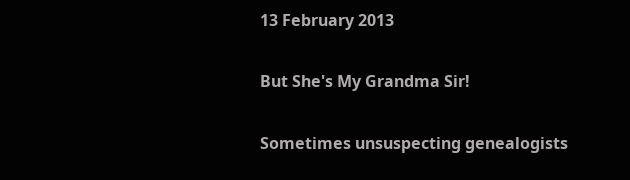13 February 2013

But She's My Grandma Sir!

Sometimes unsuspecting genealogists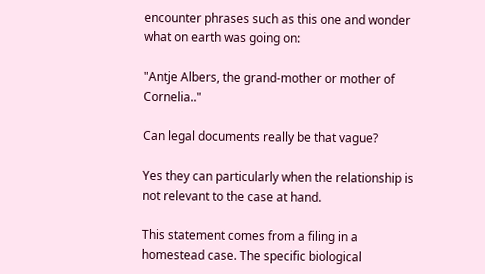encounter phrases such as this one and wonder what on earth was going on:

"Antje Albers, the grand-mother or mother of Cornelia.."

Can legal documents really be that vague?

Yes they can particularly when the relationship is not relevant to the case at hand.

This statement comes from a filing in a homestead case. The specific biological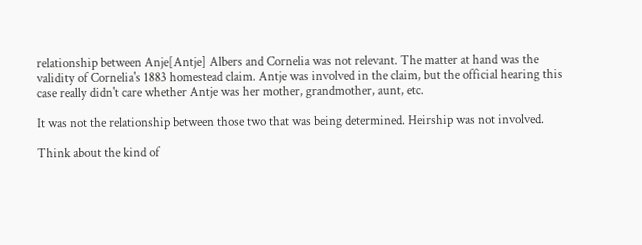relationship between Anje[Antje] Albers and Cornelia was not relevant. The matter at hand was the validity of Cornelia's 1883 homestead claim. Antje was involved in the claim, but the official hearing this case really didn't care whether Antje was her mother, grandmother, aunt, etc.

It was not the relationship between those two that was being determined. Heirship was not involved.

Think about the kind of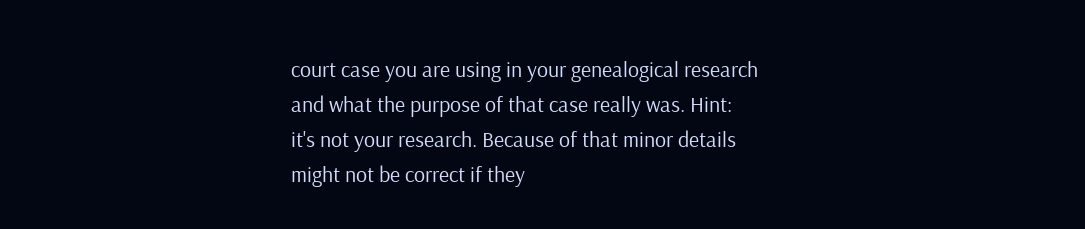court case you are using in your genealogical research and what the purpose of that case really was. Hint: it's not your research. Because of that minor details might not be correct if they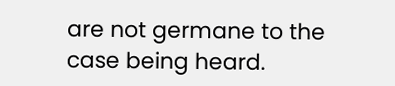are not germane to the case being heard.